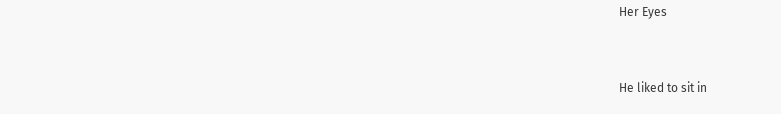Her Eyes


He liked to sit in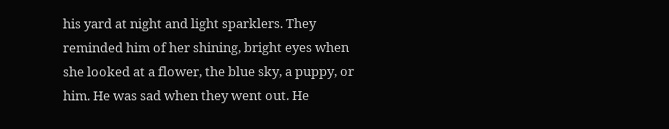his yard at night and light sparklers. They reminded him of her shining, bright eyes when she looked at a flower, the blue sky, a puppy, or him. He was sad when they went out. He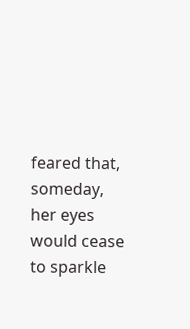feared that, someday, her eyes would cease to sparkle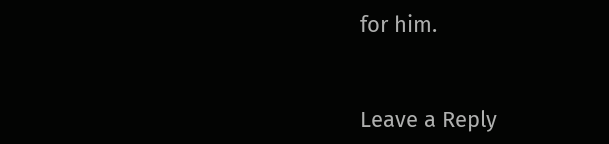for him.


Leave a Reply